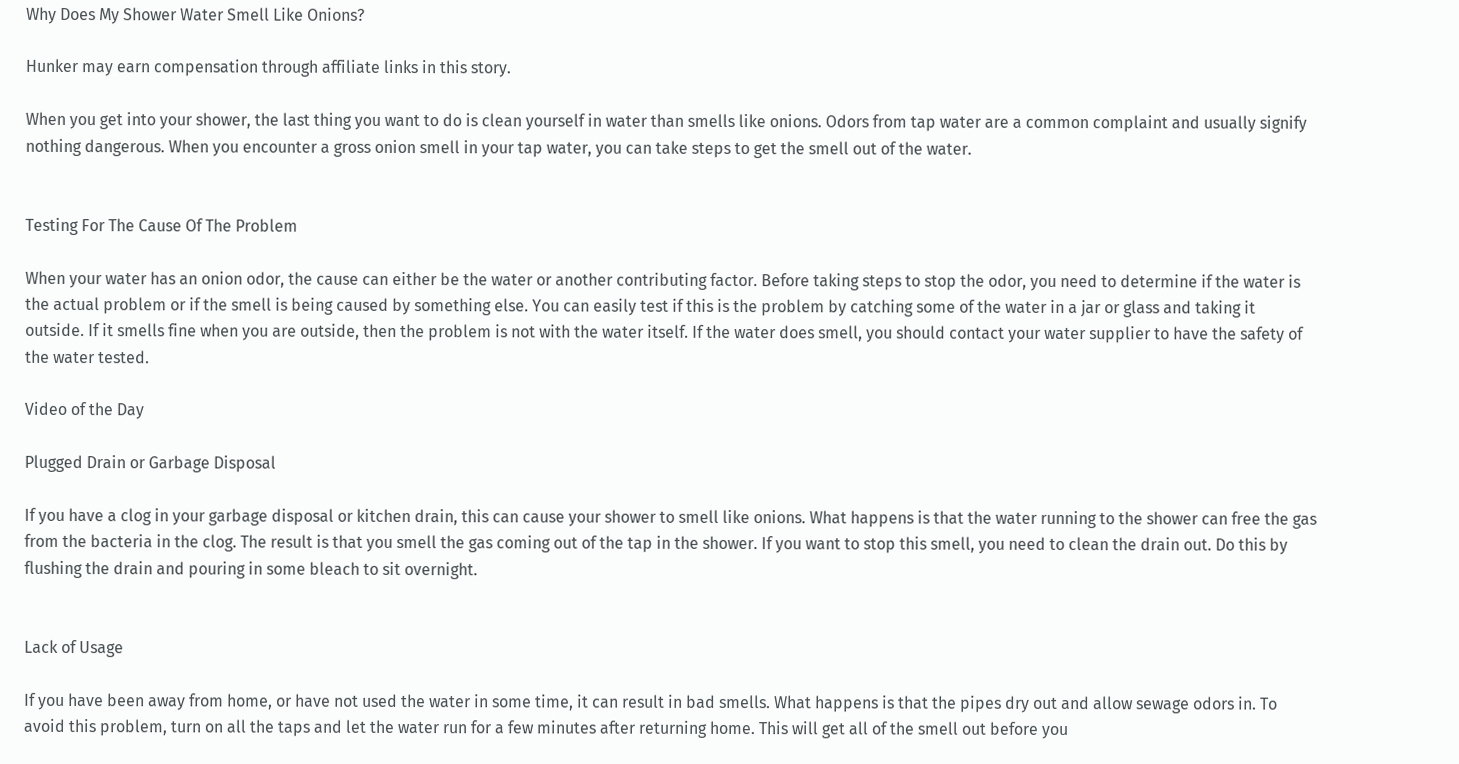Why Does My Shower Water Smell Like Onions?

Hunker may earn compensation through affiliate links in this story.

When you get into your shower, the last thing you want to do is clean yourself in water than smells like onions. Odors from tap water are a common complaint and usually signify nothing dangerous. When you encounter a gross onion smell in your tap water, you can take steps to get the smell out of the water.


Testing For The Cause Of The Problem

When your water has an onion odor, the cause can either be the water or another contributing factor. Before taking steps to stop the odor, you need to determine if the water is the actual problem or if the smell is being caused by something else. You can easily test if this is the problem by catching some of the water in a jar or glass and taking it outside. If it smells fine when you are outside, then the problem is not with the water itself. If the water does smell, you should contact your water supplier to have the safety of the water tested.

Video of the Day

Plugged Drain or Garbage Disposal

If you have a clog in your garbage disposal or kitchen drain, this can cause your shower to smell like onions. What happens is that the water running to the shower can free the gas from the bacteria in the clog. The result is that you smell the gas coming out of the tap in the shower. If you want to stop this smell, you need to clean the drain out. Do this by flushing the drain and pouring in some bleach to sit overnight.


Lack of Usage

If you have been away from home, or have not used the water in some time, it can result in bad smells. What happens is that the pipes dry out and allow sewage odors in. To avoid this problem, turn on all the taps and let the water run for a few minutes after returning home. This will get all of the smell out before you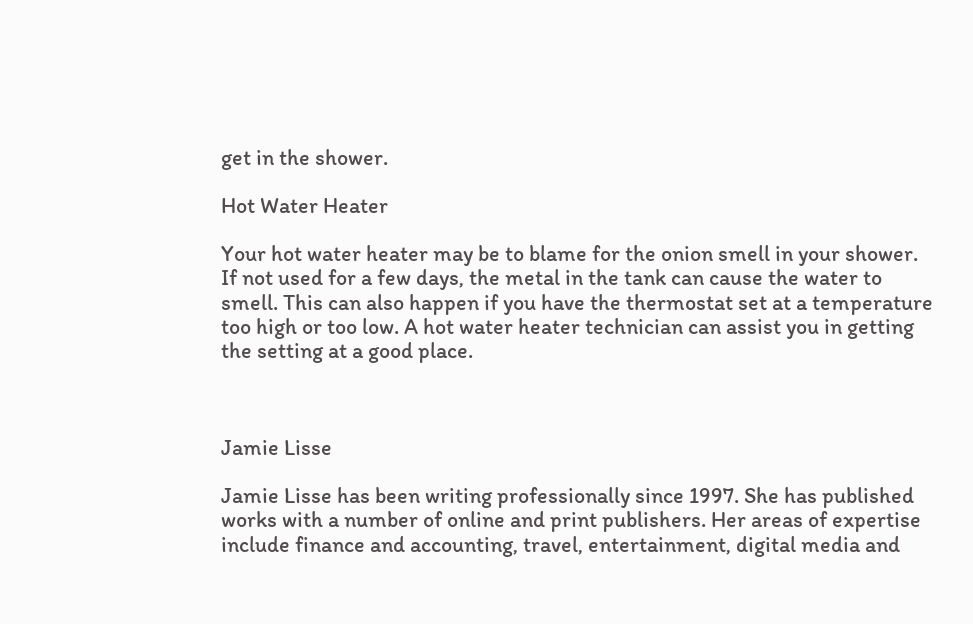get in the shower.

Hot Water Heater

Your hot water heater may be to blame for the onion smell in your shower. If not used for a few days, the metal in the tank can cause the water to smell. This can also happen if you have the thermostat set at a temperature too high or too low. A hot water heater technician can assist you in getting the setting at a good place.



Jamie Lisse

Jamie Lisse has been writing professionally since 1997. She has published works with a number of online and print publishers. Her areas of expertise include finance and accounting, travel, entertainment, digital media and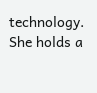technology. She holds a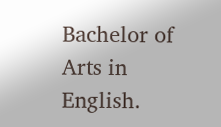Bachelor of Arts in English.